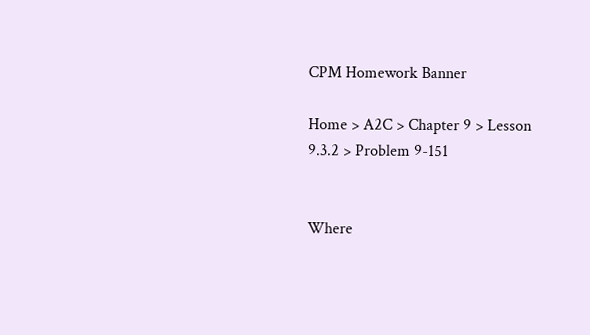CPM Homework Banner

Home > A2C > Chapter 9 > Lesson 9.3.2 > Problem 9-151


Where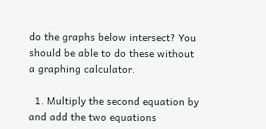do the graphs below intersect? You should be able to do these without a graphing calculator.

  1. Multiply the second equation by and add the two equations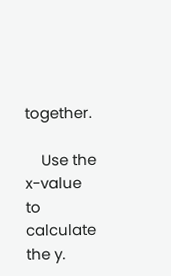together.

    Use the x-value to calculate the y.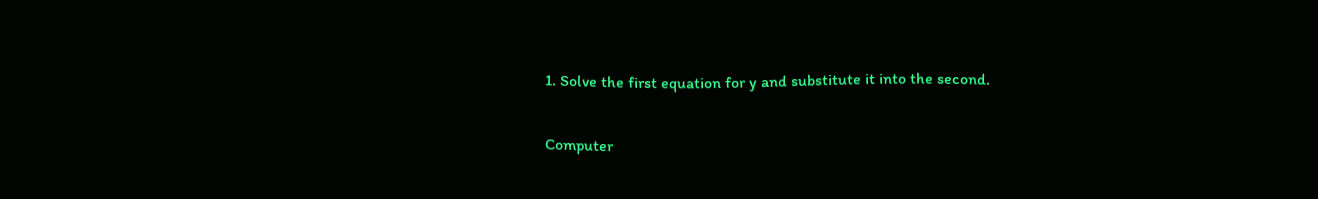1. Solve the first equation for y and substitute it into the second.

Computer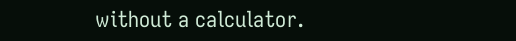without a calculator.